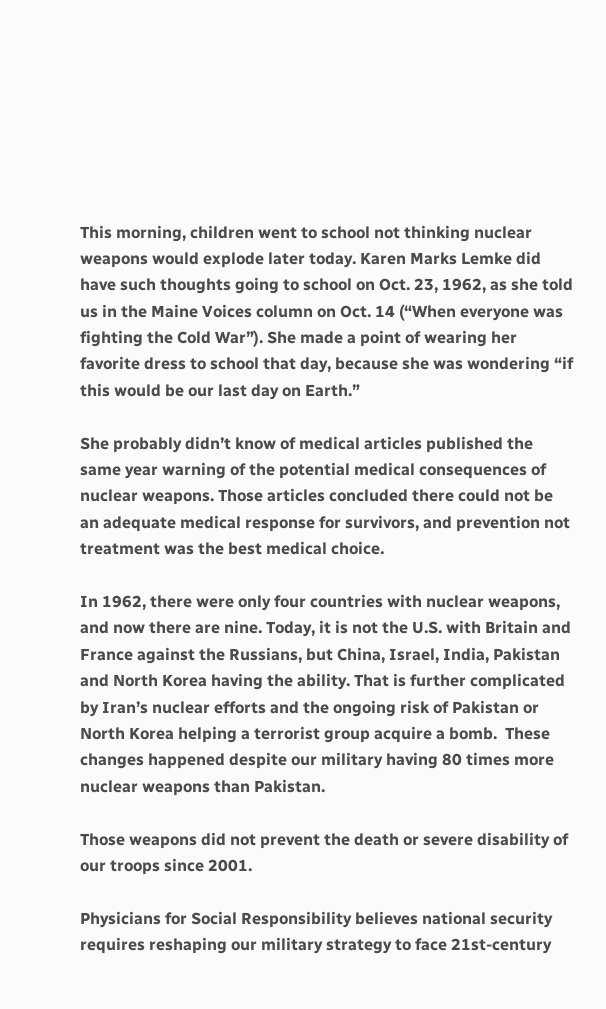This morning, children went to school not thinking nuclear weapons would explode later today. Karen Marks Lemke did have such thoughts going to school on Oct. 23, 1962, as she told us in the Maine Voices column on Oct. 14 (“When everyone was fighting the Cold War”). She made a point of wearing her favorite dress to school that day, because she was wondering “if this would be our last day on Earth.”

She probably didn’t know of medical articles published the same year warning of the potential medical consequences of nuclear weapons. Those articles concluded there could not be an adequate medical response for survivors, and prevention not treatment was the best medical choice.

In 1962, there were only four countries with nuclear weapons, and now there are nine. Today, it is not the U.S. with Britain and France against the Russians, but China, Israel, India, Pakistan and North Korea having the ability. That is further complicated by Iran’s nuclear efforts and the ongoing risk of Pakistan or North Korea helping a terrorist group acquire a bomb.  These changes happened despite our military having 80 times more nuclear weapons than Pakistan.

Those weapons did not prevent the death or severe disability of our troops since 2001.

Physicians for Social Responsibility believes national security requires reshaping our military strategy to face 21st-century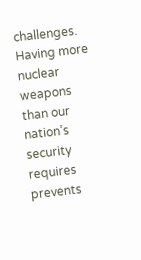challenges. Having more nuclear weapons than our nation’s security requires prevents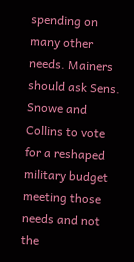spending on many other needs. Mainers should ask Sens. Snowe and Collins to vote for a reshaped military budget meeting those needs and not the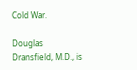Cold War.

Douglas Dransfield, M.D., is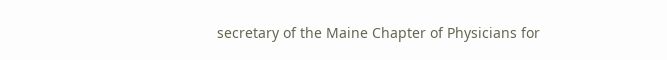secretary of the Maine Chapter of Physicians for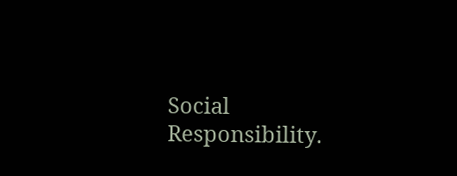Social Responsibility.